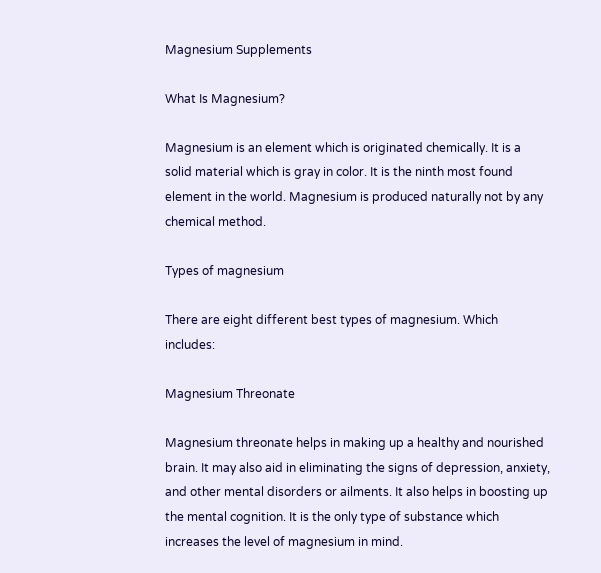Magnesium Supplements

What Is Magnesium?

Magnesium is an element which is originated chemically. It is a solid material which is gray in color. It is the ninth most found element in the world. Magnesium is produced naturally not by any chemical method.

Types of magnesium

There are eight different best types of magnesium. Which includes:

Magnesium Threonate

Magnesium threonate helps in making up a healthy and nourished brain. It may also aid in eliminating the signs of depression, anxiety, and other mental disorders or ailments. It also helps in boosting up the mental cognition. It is the only type of substance which increases the level of magnesium in mind.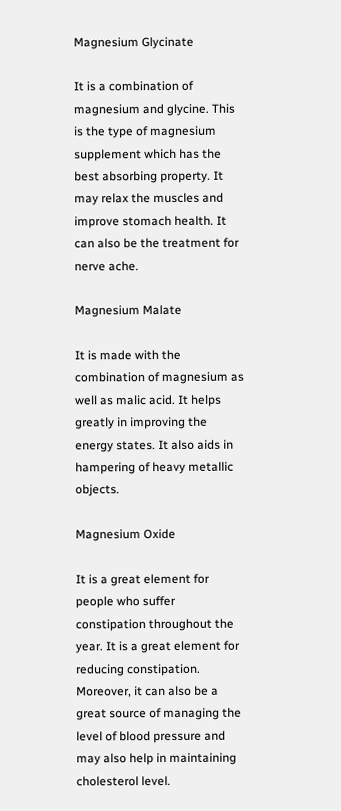Magnesium Glycinate

It is a combination of magnesium and glycine. This is the type of magnesium supplement which has the best absorbing property. It may relax the muscles and improve stomach health. It can also be the treatment for nerve ache.

Magnesium Malate

It is made with the combination of magnesium as well as malic acid. It helps greatly in improving the energy states. It also aids in hampering of heavy metallic objects.

Magnesium Oxide

It is a great element for people who suffer constipation throughout the year. It is a great element for reducing constipation. Moreover, it can also be a great source of managing the level of blood pressure and may also help in maintaining cholesterol level.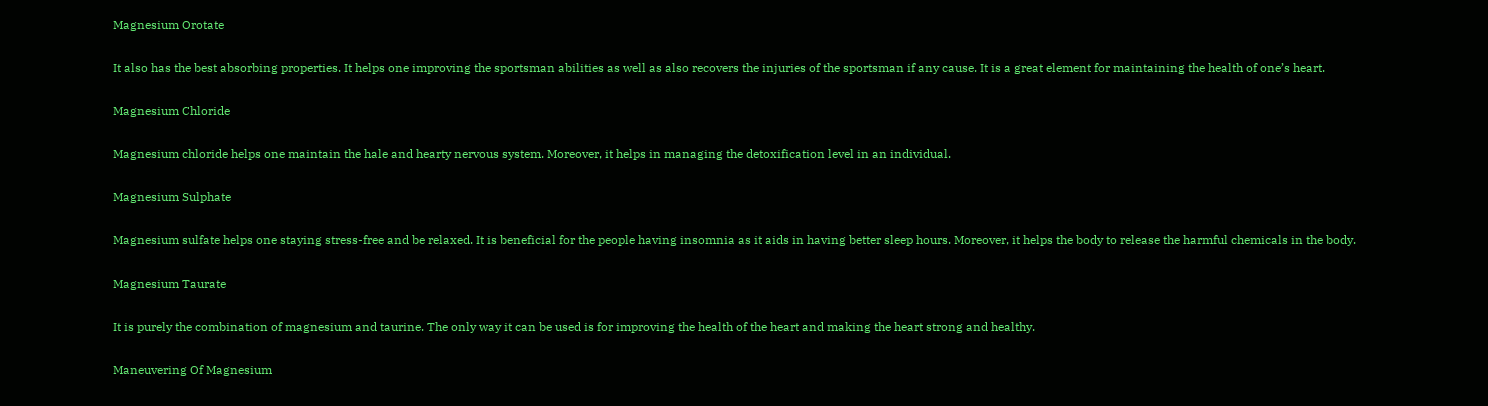Magnesium Orotate

It also has the best absorbing properties. It helps one improving the sportsman abilities as well as also recovers the injuries of the sportsman if any cause. It is a great element for maintaining the health of one’s heart.

Magnesium Chloride

Magnesium chloride helps one maintain the hale and hearty nervous system. Moreover, it helps in managing the detoxification level in an individual.

Magnesium Sulphate

Magnesium sulfate helps one staying stress-free and be relaxed. It is beneficial for the people having insomnia as it aids in having better sleep hours. Moreover, it helps the body to release the harmful chemicals in the body.

Magnesium Taurate

It is purely the combination of magnesium and taurine. The only way it can be used is for improving the health of the heart and making the heart strong and healthy.

Maneuvering Of Magnesium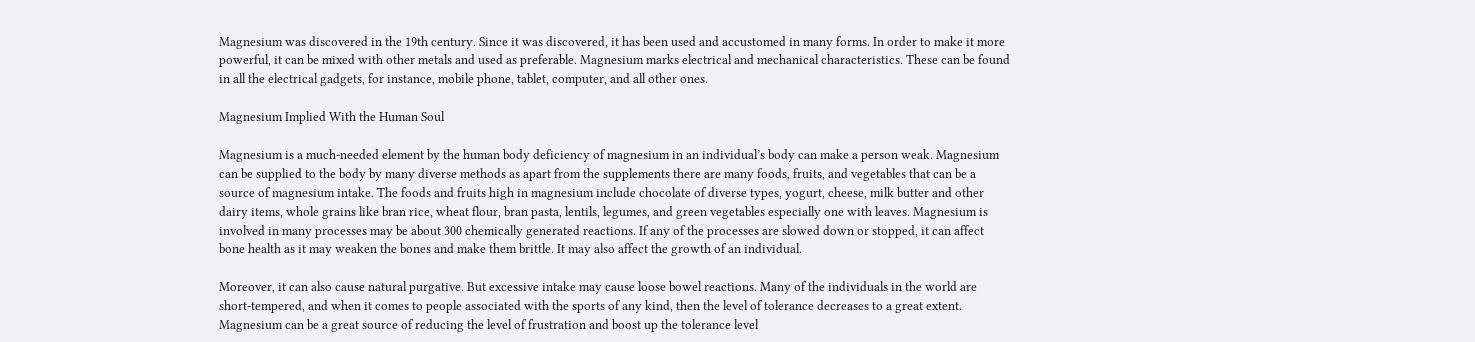Magnesium was discovered in the 19th century. Since it was discovered, it has been used and accustomed in many forms. In order to make it more powerful, it can be mixed with other metals and used as preferable. Magnesium marks electrical and mechanical characteristics. These can be found in all the electrical gadgets, for instance, mobile phone, tablet, computer, and all other ones.

Magnesium Implied With the Human Soul

Magnesium is a much-needed element by the human body deficiency of magnesium in an individual’s body can make a person weak. Magnesium can be supplied to the body by many diverse methods as apart from the supplements there are many foods, fruits, and vegetables that can be a source of magnesium intake. The foods and fruits high in magnesium include chocolate of diverse types, yogurt, cheese, milk butter and other dairy items, whole grains like bran rice, wheat flour, bran pasta, lentils, legumes, and green vegetables especially one with leaves. Magnesium is involved in many processes may be about 300 chemically generated reactions. If any of the processes are slowed down or stopped, it can affect bone health as it may weaken the bones and make them brittle. It may also affect the growth of an individual.

Moreover, it can also cause natural purgative. But excessive intake may cause loose bowel reactions. Many of the individuals in the world are short-tempered, and when it comes to people associated with the sports of any kind, then the level of tolerance decreases to a great extent. Magnesium can be a great source of reducing the level of frustration and boost up the tolerance level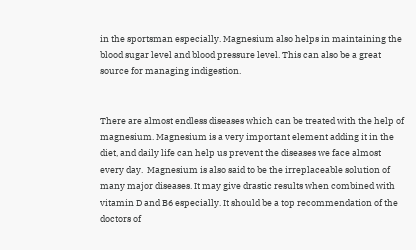in the sportsman especially. Magnesium also helps in maintaining the blood sugar level and blood pressure level. This can also be a great source for managing indigestion.


There are almost endless diseases which can be treated with the help of magnesium. Magnesium is a very important element adding it in the diet, and daily life can help us prevent the diseases we face almost every day.  Magnesium is also said to be the irreplaceable solution of many major diseases. It may give drastic results when combined with vitamin D and B6 especially. It should be a top recommendation of the doctors of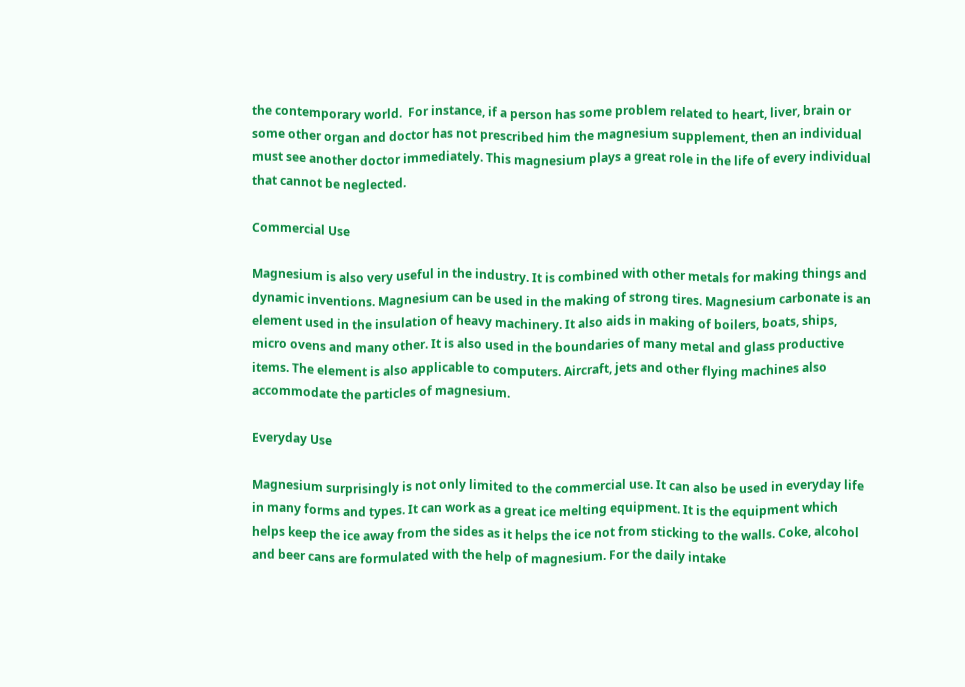the contemporary world.  For instance, if a person has some problem related to heart, liver, brain or some other organ and doctor has not prescribed him the magnesium supplement, then an individual must see another doctor immediately. This magnesium plays a great role in the life of every individual that cannot be neglected.

Commercial Use

Magnesium is also very useful in the industry. It is combined with other metals for making things and dynamic inventions. Magnesium can be used in the making of strong tires. Magnesium carbonate is an element used in the insulation of heavy machinery. It also aids in making of boilers, boats, ships, micro ovens and many other. It is also used in the boundaries of many metal and glass productive items. The element is also applicable to computers. Aircraft, jets and other flying machines also accommodate the particles of magnesium.

Everyday Use

Magnesium surprisingly is not only limited to the commercial use. It can also be used in everyday life in many forms and types. It can work as a great ice melting equipment. It is the equipment which helps keep the ice away from the sides as it helps the ice not from sticking to the walls. Coke, alcohol and beer cans are formulated with the help of magnesium. For the daily intake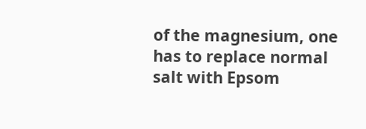of the magnesium, one has to replace normal salt with Epsom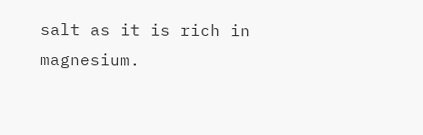salt as it is rich in magnesium.